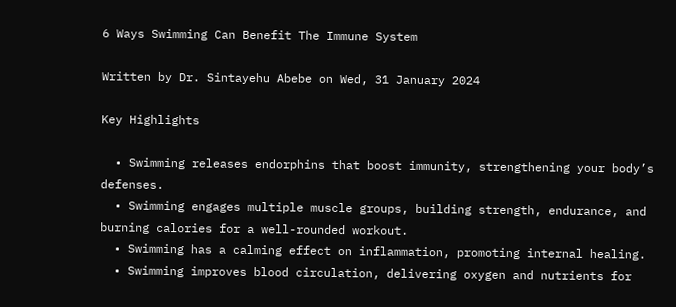6 Ways Swimming Can Benefit The Immune System

Written by Dr. Sintayehu Abebe on Wed, 31 January 2024

Key Highlights

  • Swimming releases endorphins that boost immunity, strengthening your body’s defenses.
  • Swimming engages multiple muscle groups, building strength, endurance, and burning calories for a well-rounded workout.
  • Swimming has a calming effect on inflammation, promoting internal healing.
  • Swimming improves blood circulation, delivering oxygen and nutrients for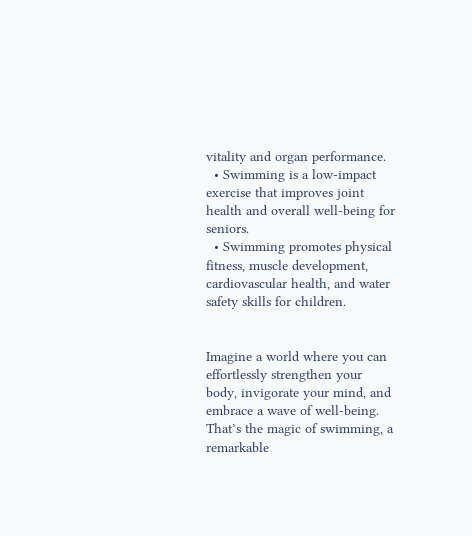vitality and organ performance.
  • Swimming is a low-impact exercise that improves joint health and overall well-being for seniors.
  • Swimming promotes physical fitness, muscle development, cardiovascular health, and water safety skills for children.


Imagine a world where you can effortlessly strengthen your body, invigorate your mind, and embrace a wave of well-being. That’s the magic of swimming, a remarkable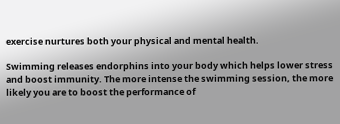exercise nurtures both your physical and mental health.

Swimming releases endorphins into your body which helps lower stress and boost immunity. The more intense the swimming session, the more likely you are to boost the performance of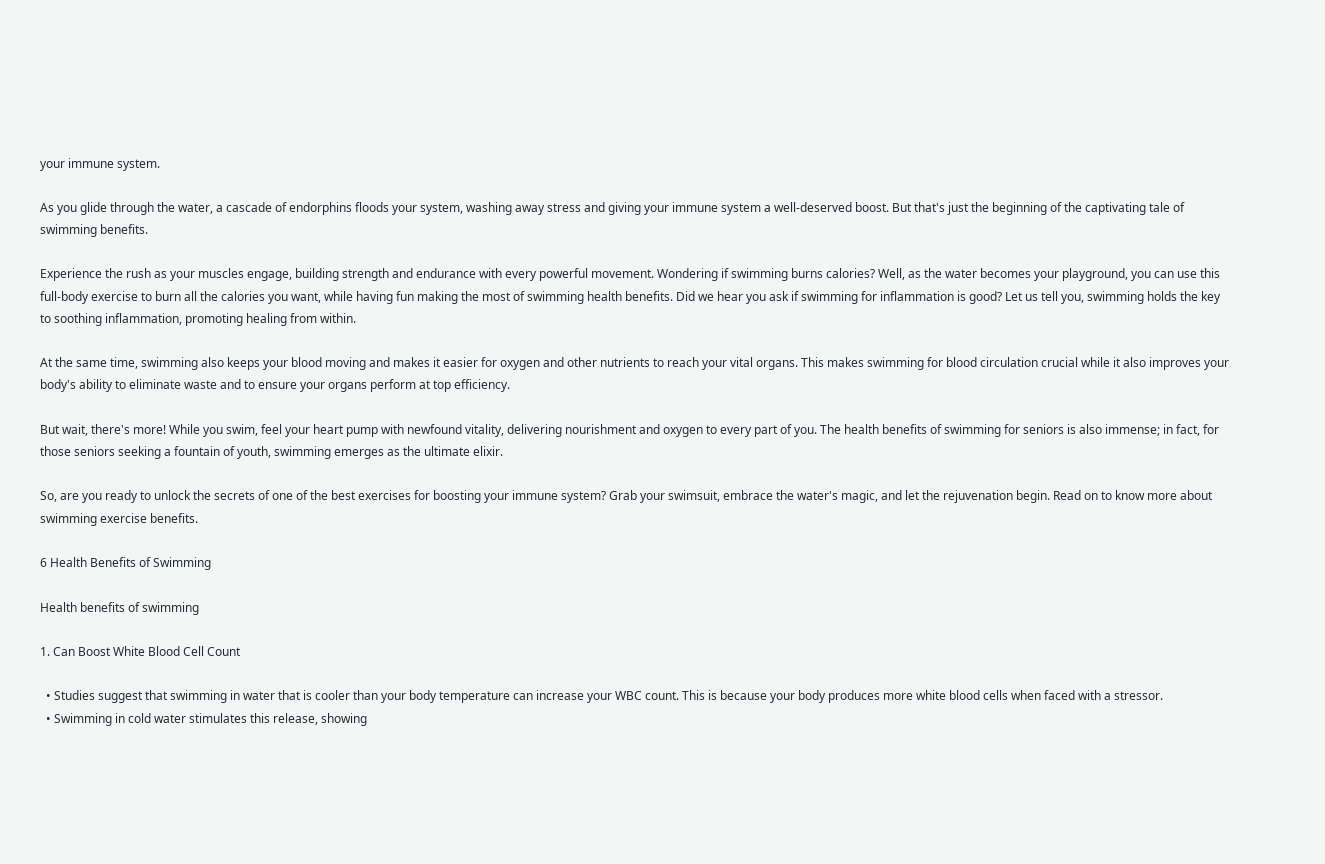your immune system.

As you glide through the water, a cascade of endorphins floods your system, washing away stress and giving your immune system a well-deserved boost. But that's just the beginning of the captivating tale of swimming benefits.

Experience the rush as your muscles engage, building strength and endurance with every powerful movement. Wondering if swimming burns calories? Well, as the water becomes your playground, you can use this full-body exercise to burn all the calories you want, while having fun making the most of swimming health benefits. Did we hear you ask if swimming for inflammation is good? Let us tell you, swimming holds the key to soothing inflammation, promoting healing from within.

At the same time, swimming also keeps your blood moving and makes it easier for oxygen and other nutrients to reach your vital organs. This makes swimming for blood circulation crucial while it also improves your body's ability to eliminate waste and to ensure your organs perform at top efficiency.

But wait, there's more! While you swim, feel your heart pump with newfound vitality, delivering nourishment and oxygen to every part of you. The health benefits of swimming for seniors is also immense; in fact, for those seniors seeking a fountain of youth, swimming emerges as the ultimate elixir.

So, are you ready to unlock the secrets of one of the best exercises for boosting your immune system? Grab your swimsuit, embrace the water's magic, and let the rejuvenation begin. Read on to know more about swimming exercise benefits.

6 Health Benefits of Swimming

Health benefits of swimming

1. Can Boost White Blood Cell Count

  • Studies suggest that swimming in water that is cooler than your body temperature can increase your WBC count. This is because your body produces more white blood cells when faced with a stressor.
  • Swimming in cold water stimulates this release, showing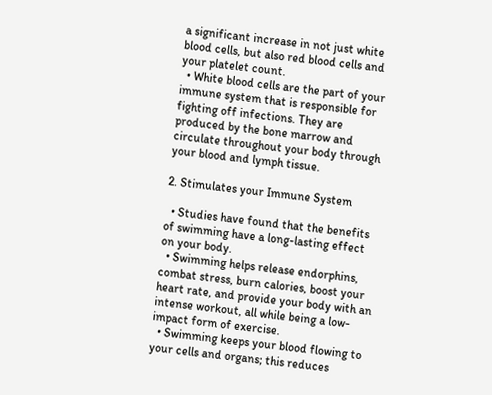a significant increase in not just white blood cells, but also red blood cells and your platelet count.
  • White blood cells are the part of your immune system that is responsible for fighting off infections. They are produced by the bone marrow and circulate throughout your body through your blood and lymph tissue.

2. Stimulates your Immune System

  • Studies have found that the benefits of swimming have a long-lasting effect on your body.
  • Swimming helps release endorphins, combat stress, burn calories, boost your heart rate, and provide your body with an intense workout, all while being a low-impact form of exercise.
  • Swimming keeps your blood flowing to your cells and organs; this reduces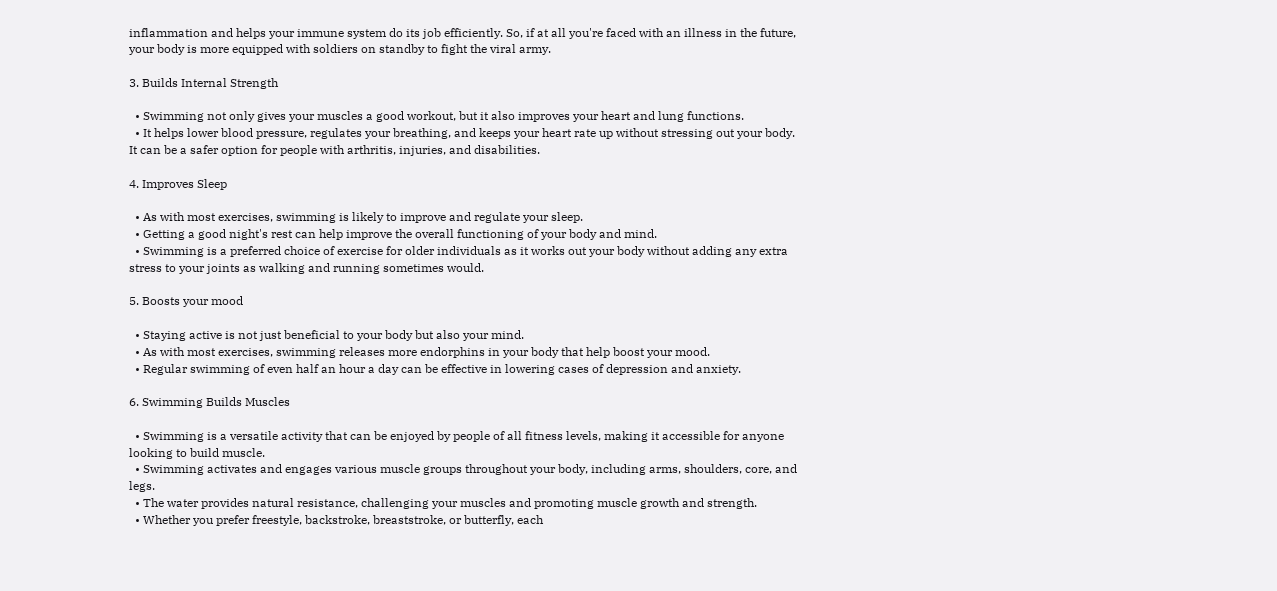inflammation and helps your immune system do its job efficiently. So, if at all you're faced with an illness in the future, your body is more equipped with soldiers on standby to fight the viral army.

3. Builds Internal Strength

  • Swimming not only gives your muscles a good workout, but it also improves your heart and lung functions.
  • It helps lower blood pressure, regulates your breathing, and keeps your heart rate up without stressing out your body. It can be a safer option for people with arthritis, injuries, and disabilities.

4. Improves Sleep

  • As with most exercises, swimming is likely to improve and regulate your sleep.
  • Getting a good night's rest can help improve the overall functioning of your body and mind.
  • Swimming is a preferred choice of exercise for older individuals as it works out your body without adding any extra stress to your joints as walking and running sometimes would.

5. Boosts your mood

  • Staying active is not just beneficial to your body but also your mind.
  • As with most exercises, swimming releases more endorphins in your body that help boost your mood.
  • Regular swimming of even half an hour a day can be effective in lowering cases of depression and anxiety.

6. Swimming Builds Muscles

  • Swimming is a versatile activity that can be enjoyed by people of all fitness levels, making it accessible for anyone looking to build muscle.
  • Swimming activates and engages various muscle groups throughout your body, including arms, shoulders, core, and legs.
  • The water provides natural resistance, challenging your muscles and promoting muscle growth and strength.
  • Whether you prefer freestyle, backstroke, breaststroke, or butterfly, each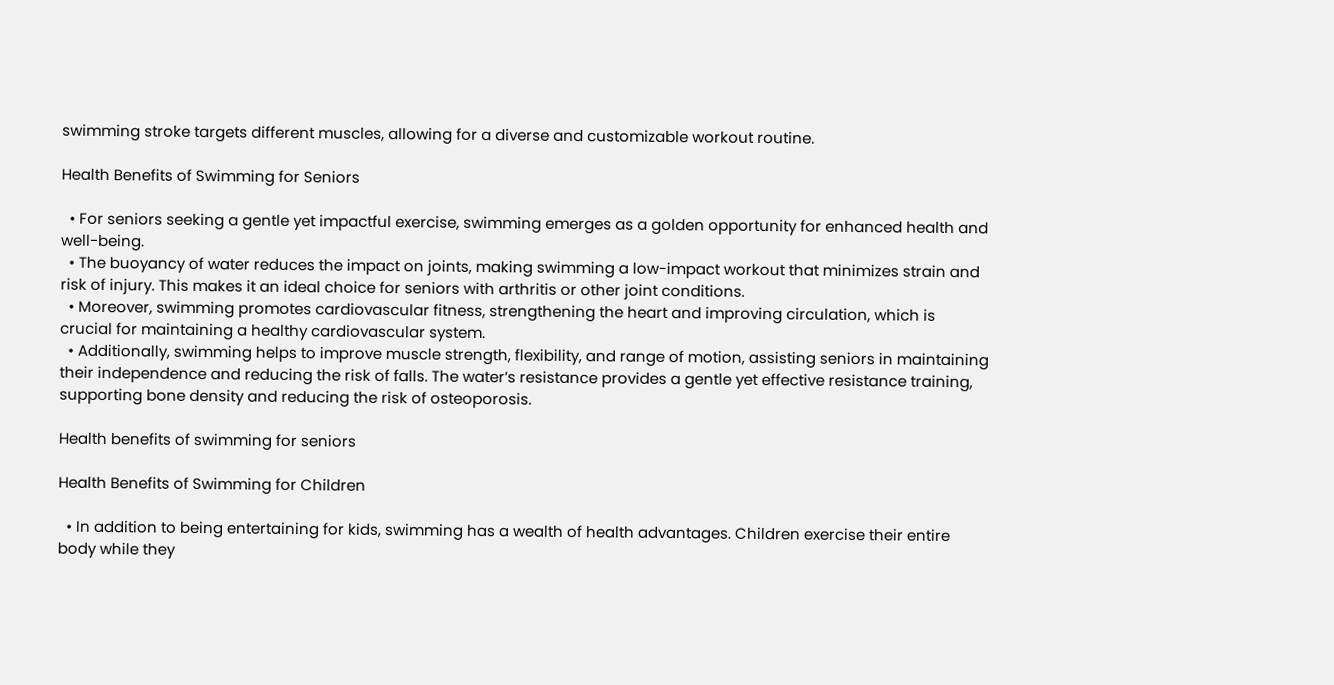swimming stroke targets different muscles, allowing for a diverse and customizable workout routine.

Health Benefits of Swimming for Seniors

  • For seniors seeking a gentle yet impactful exercise, swimming emerges as a golden opportunity for enhanced health and well-being.
  • The buoyancy of water reduces the impact on joints, making swimming a low-impact workout that minimizes strain and risk of injury. This makes it an ideal choice for seniors with arthritis or other joint conditions.
  • Moreover, swimming promotes cardiovascular fitness, strengthening the heart and improving circulation, which is crucial for maintaining a healthy cardiovascular system.
  • Additionally, swimming helps to improve muscle strength, flexibility, and range of motion, assisting seniors in maintaining their independence and reducing the risk of falls. The water’s resistance provides a gentle yet effective resistance training, supporting bone density and reducing the risk of osteoporosis.

Health benefits of swimming for seniors

Health Benefits of Swimming for Children

  • In addition to being entertaining for kids, swimming has a wealth of health advantages. Children exercise their entire body while they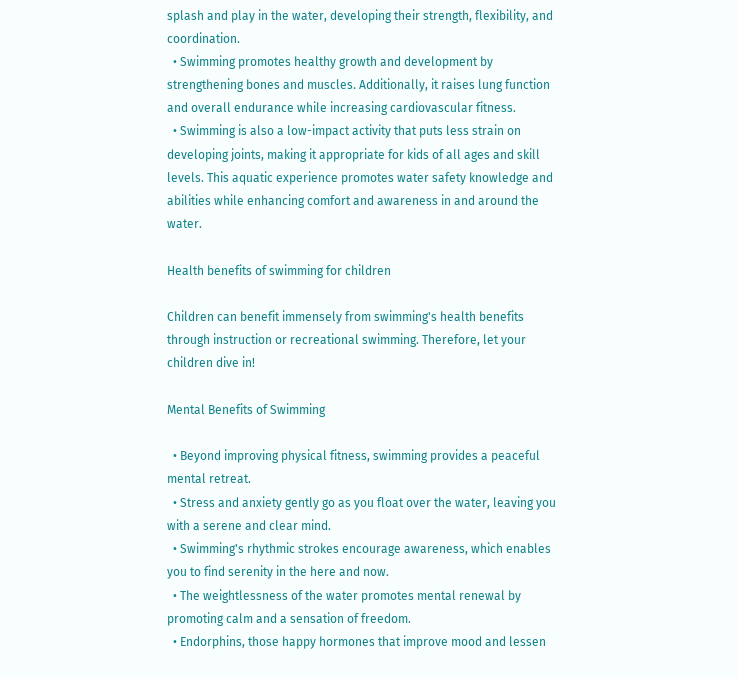splash and play in the water, developing their strength, flexibility, and coordination.
  • Swimming promotes healthy growth and development by strengthening bones and muscles. Additionally, it raises lung function and overall endurance while increasing cardiovascular fitness.
  • Swimming is also a low-impact activity that puts less strain on developing joints, making it appropriate for kids of all ages and skill levels. This aquatic experience promotes water safety knowledge and abilities while enhancing comfort and awareness in and around the water.

Health benefits of swimming for children

Children can benefit immensely from swimming's health benefits through instruction or recreational swimming. Therefore, let your children dive in!

Mental Benefits of Swimming

  • Beyond improving physical fitness, swimming provides a peaceful mental retreat.
  • Stress and anxiety gently go as you float over the water, leaving you with a serene and clear mind.
  • Swimming's rhythmic strokes encourage awareness, which enables you to find serenity in the here and now.
  • The weightlessness of the water promotes mental renewal by promoting calm and a sensation of freedom.
  • Endorphins, those happy hormones that improve mood and lessen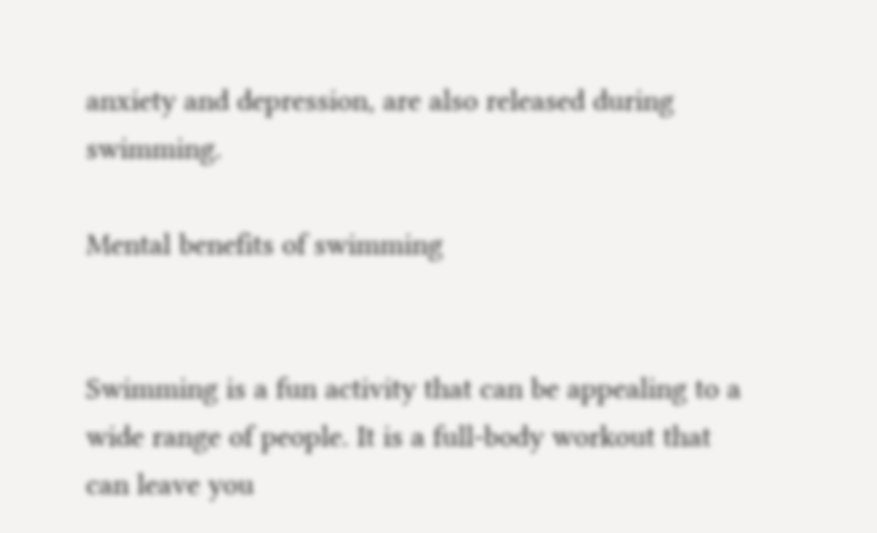anxiety and depression, are also released during swimming.

Mental benefits of swimming


Swimming is a fun activity that can be appealing to a wide range of people. It is a full-body workout that can leave you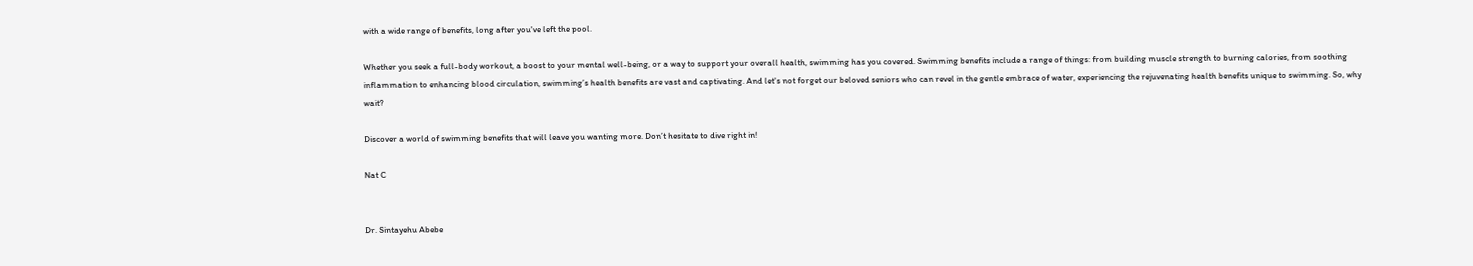with a wide range of benefits, long after you've left the pool.

Whether you seek a full-body workout, a boost to your mental well-being, or a way to support your overall health, swimming has you covered. Swimming benefits include a range of things: from building muscle strength to burning calories, from soothing inflammation to enhancing blood circulation, swimming’s health benefits are vast and captivating. And let's not forget our beloved seniors who can revel in the gentle embrace of water, experiencing the rejuvenating health benefits unique to swimming. So, why wait?

Discover a world of swimming benefits that will leave you wanting more. Don’t hesitate to dive right in!

Nat C


Dr. Sintayehu Abebe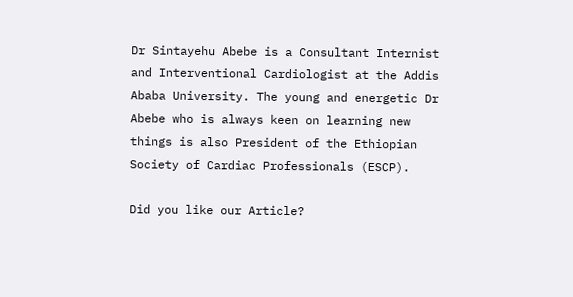Dr Sintayehu Abebe is a Consultant Internist and Interventional Cardiologist at the Addis Ababa University. The young and energetic Dr Abebe who is always keen on learning new things is also President of the Ethiopian Society of Cardiac Professionals (ESCP).

Did you like our Article?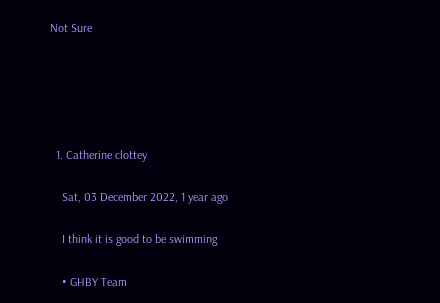Not Sure





  1. Catherine clottey

    Sat, 03 December 2022, 1 year ago

    I think it is good to be swimming

    • GHBY Team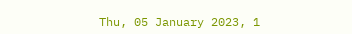Thu, 05 January 2023, 1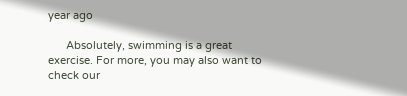year ago

      Absolutely, swimming is a great exercise. For more, you may also want to check our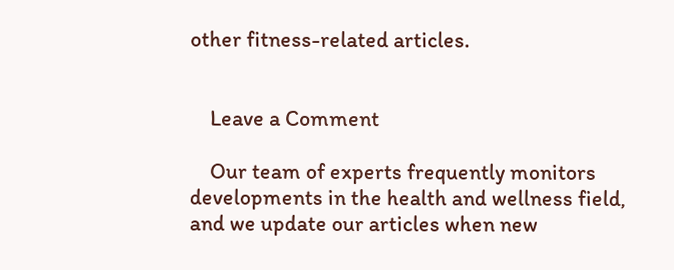other fitness-related articles.


    Leave a Comment

    Our team of experts frequently monitors developments in the health and wellness field, and we update our articles when new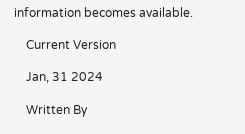information becomes available.

    Current Version

    Jan, 31 2024

    Written By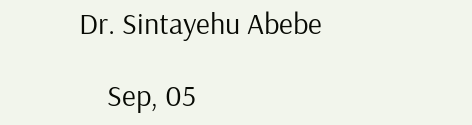Dr. Sintayehu Abebe

    Sep, 05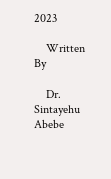2023

    Written By

    Dr. Sintayehu Abebe